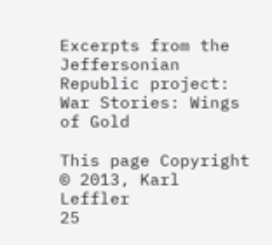Excerpts from the Jeffersonian Republic project:
War Stories: Wings of Gold

This page Copyright © 2013, Karl Leffler
25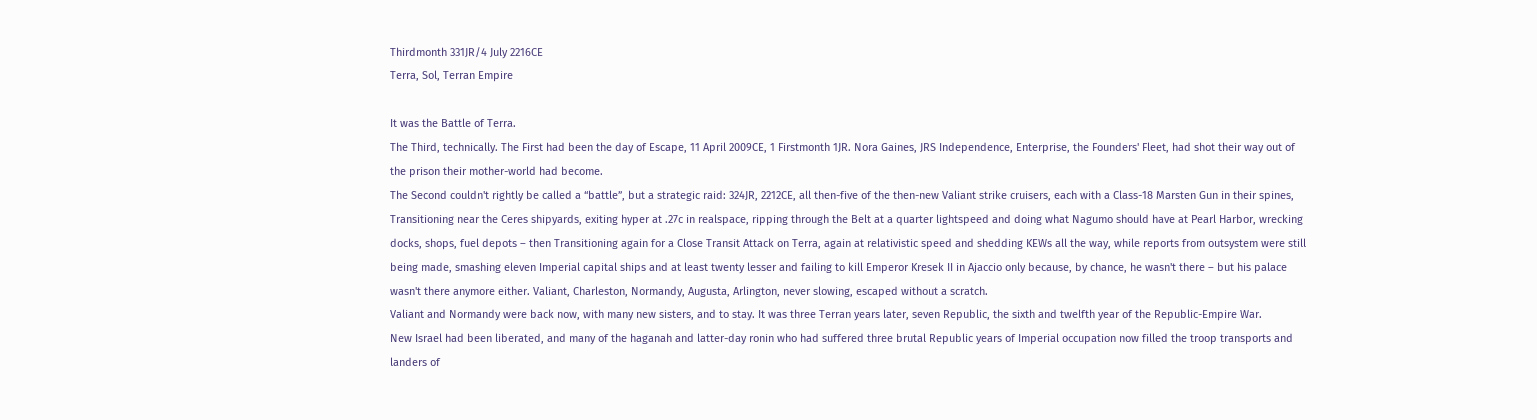Thirdmonth 331JR/4 July 2216CE
Terra, Sol, Terran Empire

It was the Battle of Terra.
The Third, technically. The First had been the day of Escape, 11 April 2009CE, 1 Firstmonth 1JR. Nora Gaines, JRS Independence, Enterprise, the Founders' Fleet, had shot their way out of the prison their mother-world had become.
The Second couldn't rightly be called a “battle”, but a strategic raid: 324JR, 2212CE, all then-five of the then-new Valiant strike cruisers, each with a Class-18 Marsten Gun in their spines, Transitioning near the Ceres shipyards, exiting hyper at .27c in realspace, ripping through the Belt at a quarter lightspeed and doing what Nagumo should have at Pearl Harbor, wrecking docks, shops, fuel depots – then Transitioning again for a Close Transit Attack on Terra, again at relativistic speed and shedding KEWs all the way, while reports from outsystem were still being made, smashing eleven Imperial capital ships and at least twenty lesser and failing to kill Emperor Kresek II in Ajaccio only because, by chance, he wasn't there – but his palace wasn't there anymore either. Valiant, Charleston, Normandy, Augusta, Arlington, never slowing, escaped without a scratch.
Valiant and Normandy were back now, with many new sisters, and to stay. It was three Terran years later, seven Republic, the sixth and twelfth year of the Republic-Empire War.
New Israel had been liberated, and many of the haganah and latter-day ronin who had suffered three brutal Republic years of Imperial occupation now filled the troop transports and landers of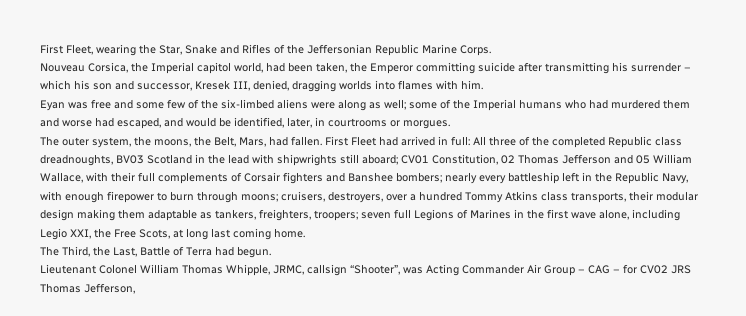First Fleet, wearing the Star, Snake and Rifles of the Jeffersonian Republic Marine Corps.
Nouveau Corsica, the Imperial capitol world, had been taken, the Emperor committing suicide after transmitting his surrender – which his son and successor, Kresek III, denied, dragging worlds into flames with him.
Eyan was free and some few of the six-limbed aliens were along as well; some of the Imperial humans who had murdered them and worse had escaped, and would be identified, later, in courtrooms or morgues.
The outer system, the moons, the Belt, Mars, had fallen. First Fleet had arrived in full: All three of the completed Republic class dreadnoughts, BV03 Scotland in the lead with shipwrights still aboard; CV01 Constitution, 02 Thomas Jefferson and 05 William Wallace, with their full complements of Corsair fighters and Banshee bombers; nearly every battleship left in the Republic Navy, with enough firepower to burn through moons; cruisers, destroyers, over a hundred Tommy Atkins class transports, their modular design making them adaptable as tankers, freighters, troopers; seven full Legions of Marines in the first wave alone, including Legio XXI, the Free Scots, at long last coming home.
The Third, the Last, Battle of Terra had begun.
Lieutenant Colonel William Thomas Whipple, JRMC, callsign “Shooter”, was Acting Commander Air Group – CAG – for CV02 JRS Thomas Jefferson,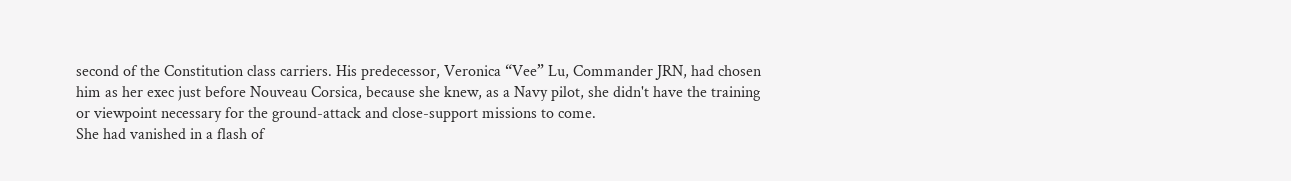second of the Constitution class carriers. His predecessor, Veronica “Vee” Lu, Commander JRN, had chosen him as her exec just before Nouveau Corsica, because she knew, as a Navy pilot, she didn't have the training or viewpoint necessary for the ground-attack and close-support missions to come.
She had vanished in a flash of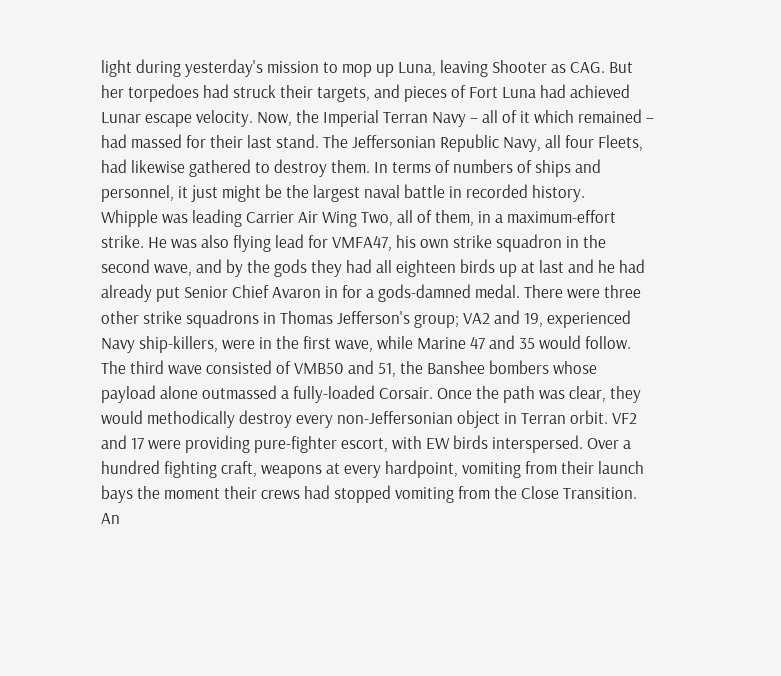light during yesterday's mission to mop up Luna, leaving Shooter as CAG. But her torpedoes had struck their targets, and pieces of Fort Luna had achieved Lunar escape velocity. Now, the Imperial Terran Navy – all of it which remained – had massed for their last stand. The Jeffersonian Republic Navy, all four Fleets, had likewise gathered to destroy them. In terms of numbers of ships and personnel, it just might be the largest naval battle in recorded history.
Whipple was leading Carrier Air Wing Two, all of them, in a maximum-effort strike. He was also flying lead for VMFA47, his own strike squadron in the second wave, and by the gods they had all eighteen birds up at last and he had already put Senior Chief Avaron in for a gods-damned medal. There were three other strike squadrons in Thomas Jefferson's group; VA2 and 19, experienced Navy ship-killers, were in the first wave, while Marine 47 and 35 would follow. The third wave consisted of VMB50 and 51, the Banshee bombers whose payload alone outmassed a fully-loaded Corsair. Once the path was clear, they would methodically destroy every non-Jeffersonian object in Terran orbit. VF2 and 17 were providing pure-fighter escort, with EW birds interspersed. Over a hundred fighting craft, weapons at every hardpoint, vomiting from their launch bays the moment their crews had stopped vomiting from the Close Transition.
An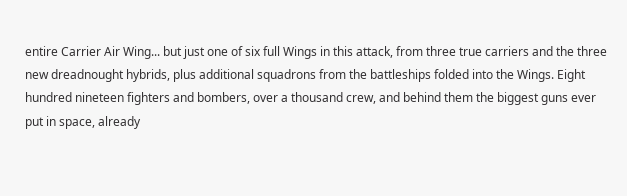entire Carrier Air Wing... but just one of six full Wings in this attack, from three true carriers and the three new dreadnought hybrids, plus additional squadrons from the battleships folded into the Wings. Eight hundred nineteen fighters and bombers, over a thousand crew, and behind them the biggest guns ever put in space, already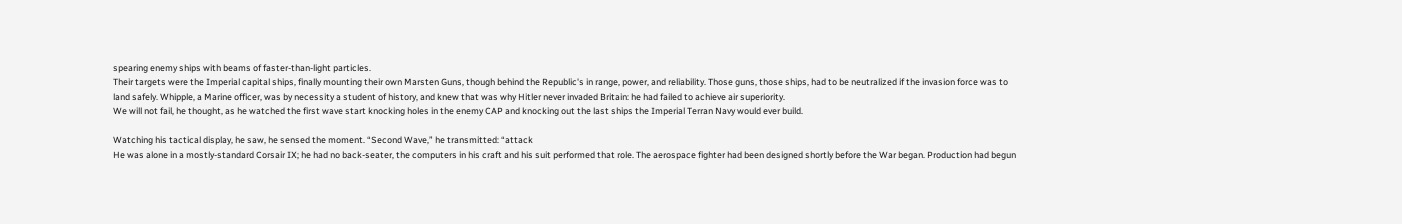spearing enemy ships with beams of faster-than-light particles.
Their targets were the Imperial capital ships, finally mounting their own Marsten Guns, though behind the Republic's in range, power, and reliability. Those guns, those ships, had to be neutralized if the invasion force was to land safely. Whipple, a Marine officer, was by necessity a student of history, and knew that was why Hitler never invaded Britain: he had failed to achieve air superiority.
We will not fail, he thought, as he watched the first wave start knocking holes in the enemy CAP and knocking out the last ships the Imperial Terran Navy would ever build.

Watching his tactical display, he saw, he sensed the moment. “Second Wave,” he transmitted: “attack
He was alone in a mostly-standard Corsair IX; he had no back-seater, the computers in his craft and his suit performed that role. The aerospace fighter had been designed shortly before the War began. Production had begun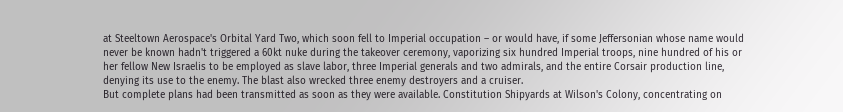at Steeltown Aerospace's Orbital Yard Two, which soon fell to Imperial occupation – or would have, if some Jeffersonian whose name would never be known hadn't triggered a 60kt nuke during the takeover ceremony, vaporizing six hundred Imperial troops, nine hundred of his or her fellow New Israelis to be employed as slave labor, three Imperial generals and two admirals, and the entire Corsair production line, denying its use to the enemy. The blast also wrecked three enemy destroyers and a cruiser.
But complete plans had been transmitted as soon as they were available. Constitution Shipyards at Wilson's Colony, concentrating on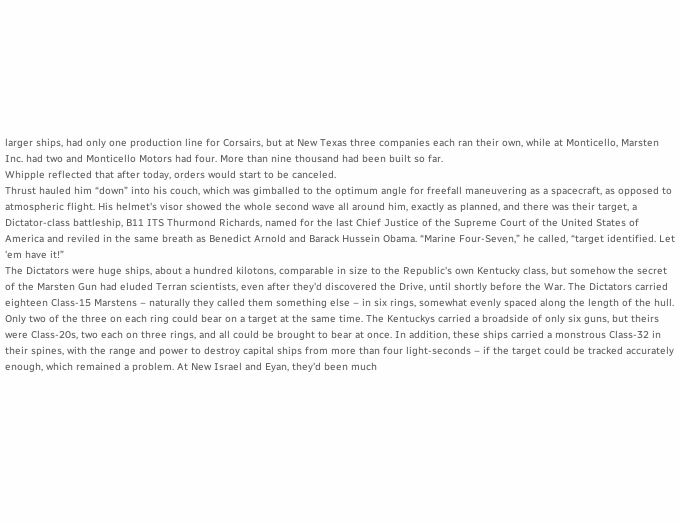larger ships, had only one production line for Corsairs, but at New Texas three companies each ran their own, while at Monticello, Marsten Inc. had two and Monticello Motors had four. More than nine thousand had been built so far.
Whipple reflected that after today, orders would start to be canceled.
Thrust hauled him “down” into his couch, which was gimballed to the optimum angle for freefall maneuvering as a spacecraft, as opposed to atmospheric flight. His helmet's visor showed the whole second wave all around him, exactly as planned, and there was their target, a Dictator-class battleship, B11 ITS Thurmond Richards, named for the last Chief Justice of the Supreme Court of the United States of America and reviled in the same breath as Benedict Arnold and Barack Hussein Obama. “Marine Four-Seven,” he called, “target identified. Let 'em have it!”
The Dictators were huge ships, about a hundred kilotons, comparable in size to the Republic's own Kentucky class, but somehow the secret of the Marsten Gun had eluded Terran scientists, even after they'd discovered the Drive, until shortly before the War. The Dictators carried eighteen Class-15 Marstens – naturally they called them something else – in six rings, somewhat evenly spaced along the length of the hull. Only two of the three on each ring could bear on a target at the same time. The Kentuckys carried a broadside of only six guns, but theirs were Class-20s, two each on three rings, and all could be brought to bear at once. In addition, these ships carried a monstrous Class-32 in their spines, with the range and power to destroy capital ships from more than four light-seconds – if the target could be tracked accurately enough, which remained a problem. At New Israel and Eyan, they'd been much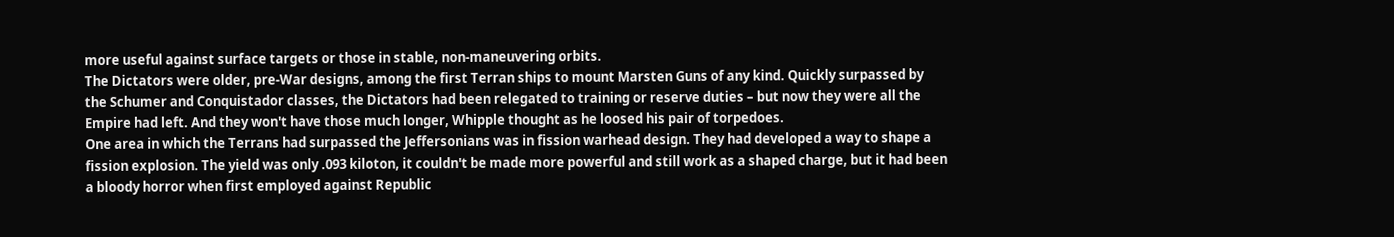more useful against surface targets or those in stable, non-maneuvering orbits.
The Dictators were older, pre-War designs, among the first Terran ships to mount Marsten Guns of any kind. Quickly surpassed by the Schumer and Conquistador classes, the Dictators had been relegated to training or reserve duties – but now they were all the Empire had left. And they won't have those much longer, Whipple thought as he loosed his pair of torpedoes.
One area in which the Terrans had surpassed the Jeffersonians was in fission warhead design. They had developed a way to shape a fission explosion. The yield was only .093 kiloton, it couldn't be made more powerful and still work as a shaped charge, but it had been a bloody horror when first employed against Republic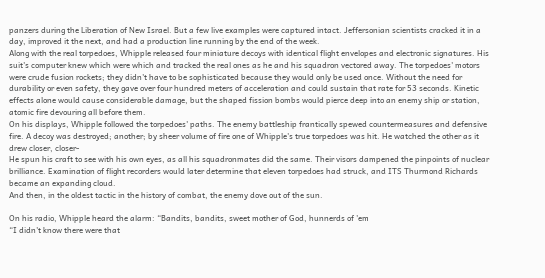panzers during the Liberation of New Israel. But a few live examples were captured intact. Jeffersonian scientists cracked it in a day, improved it the next, and had a production line running by the end of the week.
Along with the real torpedoes, Whipple released four miniature decoys with identical flight envelopes and electronic signatures. His suit's computer knew which were which and tracked the real ones as he and his squadron vectored away. The torpedoes' motors were crude fusion rockets; they didn't have to be sophisticated because they would only be used once. Without the need for durability or even safety, they gave over four hundred meters of acceleration and could sustain that rate for 53 seconds. Kinetic effects alone would cause considerable damage, but the shaped fission bombs would pierce deep into an enemy ship or station, atomic fire devouring all before them.
On his displays, Whipple followed the torpedoes' paths. The enemy battleship frantically spewed countermeasures and defensive fire. A decoy was destroyed; another; by sheer volume of fire one of Whipple's true torpedoes was hit. He watched the other as it drew closer, closer-
He spun his craft to see with his own eyes, as all his squadronmates did the same. Their visors dampened the pinpoints of nuclear brilliance. Examination of flight recorders would later determine that eleven torpedoes had struck, and ITS Thurmond Richards became an expanding cloud.
And then, in the oldest tactic in the history of combat, the enemy dove out of the sun.

On his radio, Whipple heard the alarm: “Bandits, bandits, sweet mother of God, hunnerds of 'em
“I didn't know there were that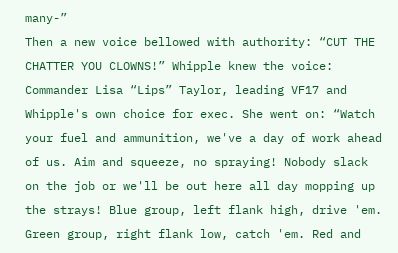many-”
Then a new voice bellowed with authority: “CUT THE CHATTER YOU CLOWNS!” Whipple knew the voice: Commander Lisa “Lips” Taylor, leading VF17 and Whipple's own choice for exec. She went on: “Watch your fuel and ammunition, we've a day of work ahead of us. Aim and squeeze, no spraying! Nobody slack on the job or we'll be out here all day mopping up the strays! Blue group, left flank high, drive 'em. Green group, right flank low, catch 'em. Red and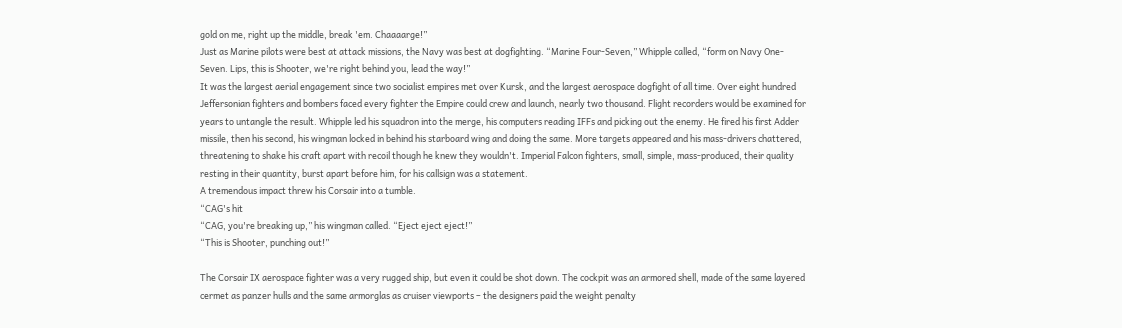gold on me, right up the middle, break 'em. Chaaaarge!”
Just as Marine pilots were best at attack missions, the Navy was best at dogfighting. “Marine Four-Seven,” Whipple called, “form on Navy One-Seven. Lips, this is Shooter, we're right behind you, lead the way!”
It was the largest aerial engagement since two socialist empires met over Kursk, and the largest aerospace dogfight of all time. Over eight hundred Jeffersonian fighters and bombers faced every fighter the Empire could crew and launch, nearly two thousand. Flight recorders would be examined for years to untangle the result. Whipple led his squadron into the merge, his computers reading IFFs and picking out the enemy. He fired his first Adder missile, then his second, his wingman locked in behind his starboard wing and doing the same. More targets appeared and his mass-drivers chattered, threatening to shake his craft apart with recoil though he knew they wouldn't. Imperial Falcon fighters, small, simple, mass-produced, their quality resting in their quantity, burst apart before him, for his callsign was a statement.
A tremendous impact threw his Corsair into a tumble.
“CAG's hit
“CAG, you're breaking up,” his wingman called. “Eject eject eject!”
“This is Shooter, punching out!”

The Corsair IX aerospace fighter was a very rugged ship, but even it could be shot down. The cockpit was an armored shell, made of the same layered cermet as panzer hulls and the same armorglas as cruiser viewports – the designers paid the weight penalty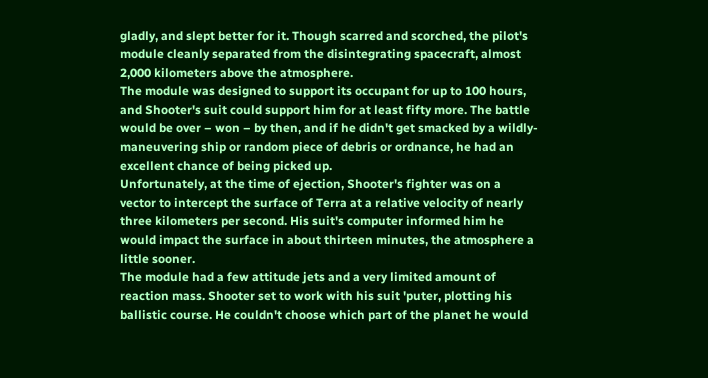gladly, and slept better for it. Though scarred and scorched, the pilot's module cleanly separated from the disintegrating spacecraft, almost 2,000 kilometers above the atmosphere.
The module was designed to support its occupant for up to 100 hours, and Shooter's suit could support him for at least fifty more. The battle would be over – won – by then, and if he didn't get smacked by a wildly-maneuvering ship or random piece of debris or ordnance, he had an excellent chance of being picked up.
Unfortunately, at the time of ejection, Shooter's fighter was on a vector to intercept the surface of Terra at a relative velocity of nearly three kilometers per second. His suit's computer informed him he would impact the surface in about thirteen minutes, the atmosphere a little sooner.
The module had a few attitude jets and a very limited amount of reaction mass. Shooter set to work with his suit 'puter, plotting his ballistic course. He couldn't choose which part of the planet he would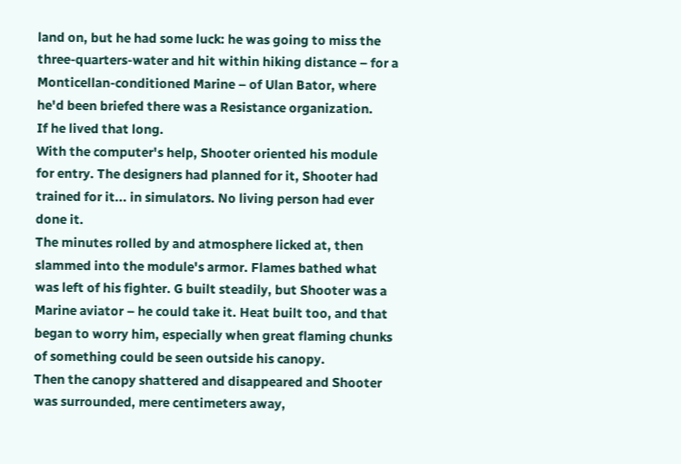land on, but he had some luck: he was going to miss the three-quarters-water and hit within hiking distance – for a Monticellan-conditioned Marine – of Ulan Bator, where he'd been briefed there was a Resistance organization.
If he lived that long.
With the computer's help, Shooter oriented his module for entry. The designers had planned for it, Shooter had trained for it... in simulators. No living person had ever done it.
The minutes rolled by and atmosphere licked at, then slammed into the module's armor. Flames bathed what was left of his fighter. G built steadily, but Shooter was a Marine aviator – he could take it. Heat built too, and that began to worry him, especially when great flaming chunks of something could be seen outside his canopy.
Then the canopy shattered and disappeared and Shooter was surrounded, mere centimeters away,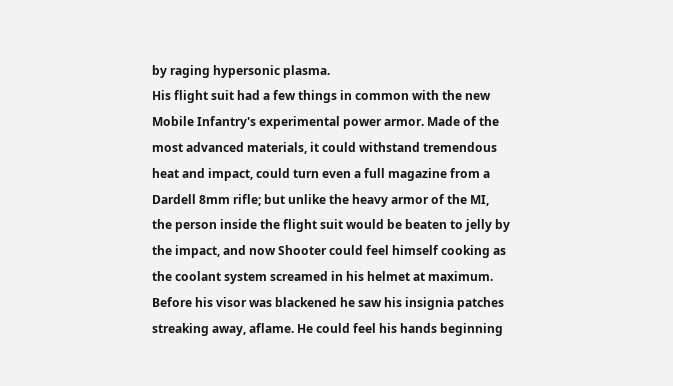by raging hypersonic plasma.
His flight suit had a few things in common with the new Mobile Infantry's experimental power armor. Made of the most advanced materials, it could withstand tremendous heat and impact, could turn even a full magazine from a Dardell 8mm rifle; but unlike the heavy armor of the MI, the person inside the flight suit would be beaten to jelly by the impact, and now Shooter could feel himself cooking as the coolant system screamed in his helmet at maximum. Before his visor was blackened he saw his insignia patches streaking away, aflame. He could feel his hands beginning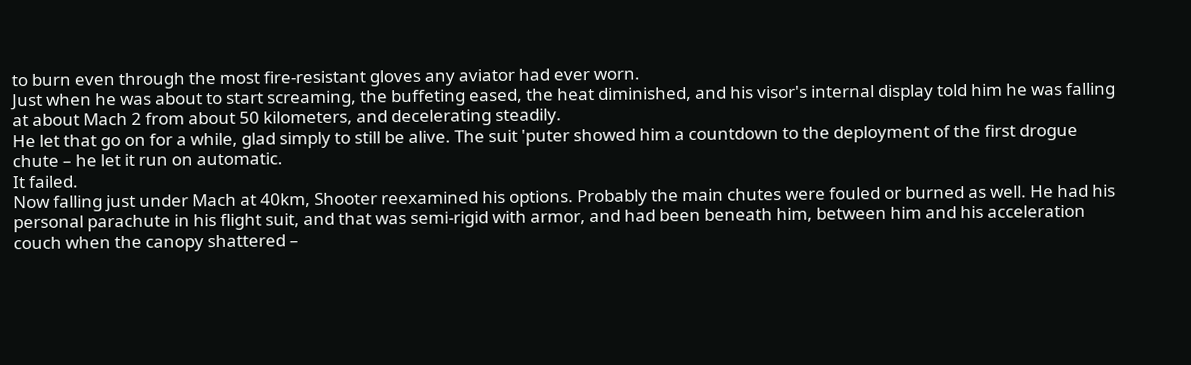to burn even through the most fire-resistant gloves any aviator had ever worn.
Just when he was about to start screaming, the buffeting eased, the heat diminished, and his visor's internal display told him he was falling at about Mach 2 from about 50 kilometers, and decelerating steadily.
He let that go on for a while, glad simply to still be alive. The suit 'puter showed him a countdown to the deployment of the first drogue chute – he let it run on automatic.
It failed.
Now falling just under Mach at 40km, Shooter reexamined his options. Probably the main chutes were fouled or burned as well. He had his personal parachute in his flight suit, and that was semi-rigid with armor, and had been beneath him, between him and his acceleration couch when the canopy shattered –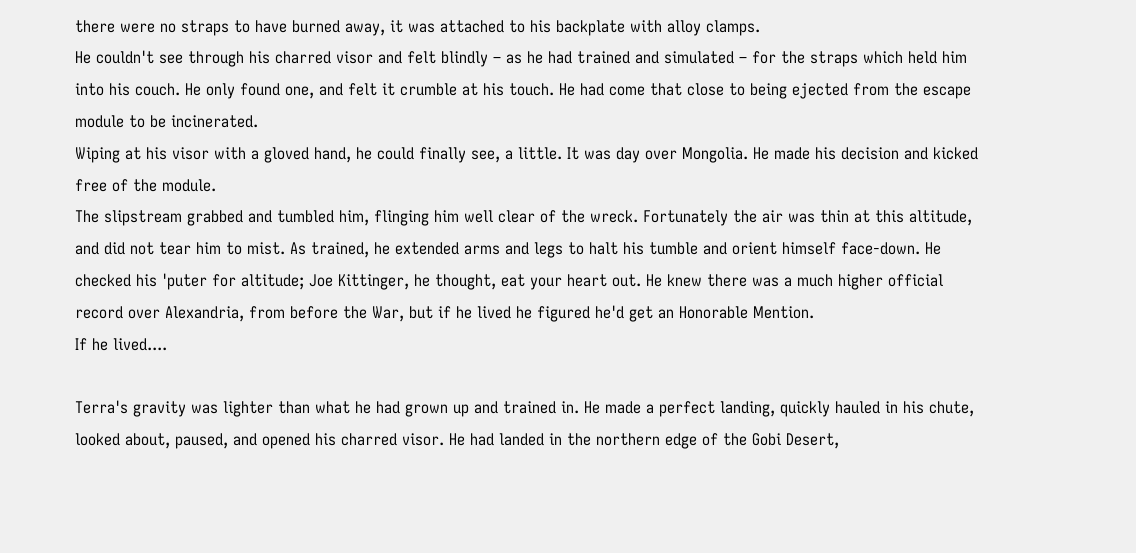there were no straps to have burned away, it was attached to his backplate with alloy clamps.
He couldn't see through his charred visor and felt blindly – as he had trained and simulated – for the straps which held him into his couch. He only found one, and felt it crumble at his touch. He had come that close to being ejected from the escape module to be incinerated.
Wiping at his visor with a gloved hand, he could finally see, a little. It was day over Mongolia. He made his decision and kicked free of the module.
The slipstream grabbed and tumbled him, flinging him well clear of the wreck. Fortunately the air was thin at this altitude, and did not tear him to mist. As trained, he extended arms and legs to halt his tumble and orient himself face-down. He checked his 'puter for altitude; Joe Kittinger, he thought, eat your heart out. He knew there was a much higher official record over Alexandria, from before the War, but if he lived he figured he'd get an Honorable Mention.
If he lived....

Terra's gravity was lighter than what he had grown up and trained in. He made a perfect landing, quickly hauled in his chute, looked about, paused, and opened his charred visor. He had landed in the northern edge of the Gobi Desert,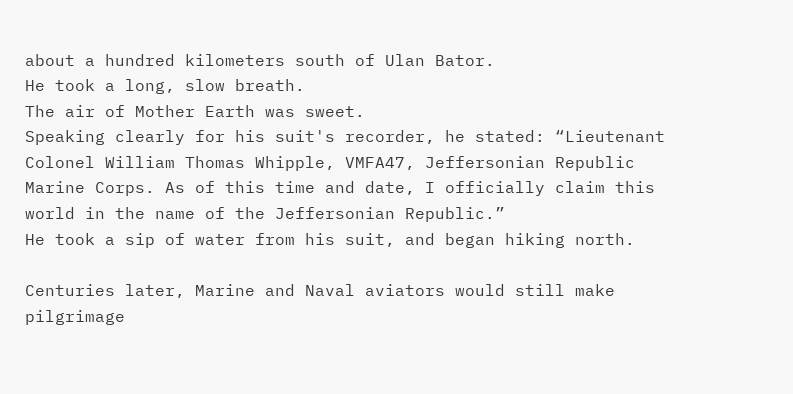about a hundred kilometers south of Ulan Bator.
He took a long, slow breath.
The air of Mother Earth was sweet.
Speaking clearly for his suit's recorder, he stated: “Lieutenant Colonel William Thomas Whipple, VMFA47, Jeffersonian Republic Marine Corps. As of this time and date, I officially claim this world in the name of the Jeffersonian Republic.”
He took a sip of water from his suit, and began hiking north.

Centuries later, Marine and Naval aviators would still make pilgrimage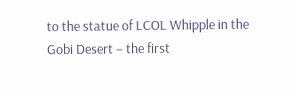to the statue of LCOL Whipple in the Gobi Desert – the first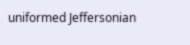uniformed Jeffersonian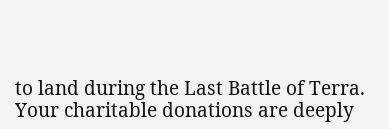to land during the Last Battle of Terra.
Your charitable donations are deeply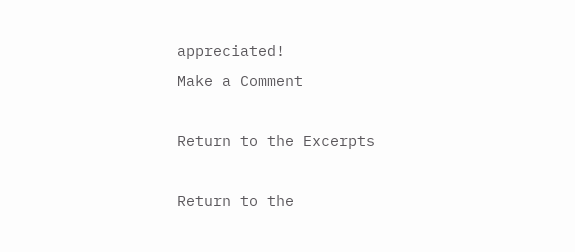appreciated!
Make a Comment

Return to the Excerpts

Return to the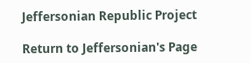Jeffersonian Republic Project

Return to Jeffersonian's Page